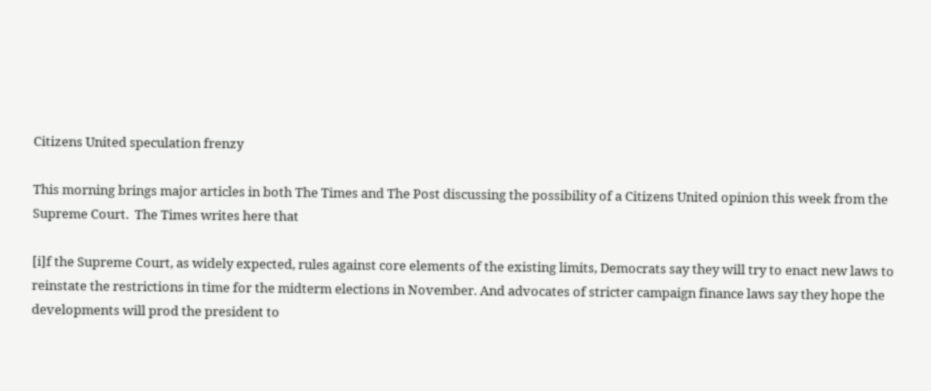Citizens United speculation frenzy

This morning brings major articles in both The Times and The Post discussing the possibility of a Citizens United opinion this week from the Supreme Court.  The Times writes here that

[i]f the Supreme Court, as widely expected, rules against core elements of the existing limits, Democrats say they will try to enact new laws to reinstate the restrictions in time for the midterm elections in November. And advocates of stricter campaign finance laws say they hope the developments will prod the president to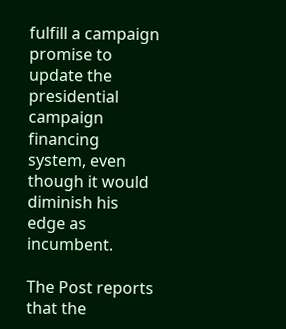fulfill a campaign promise to update the presidential campaign financing system, even though it would diminish his edge as incumbent.

The Post reports that the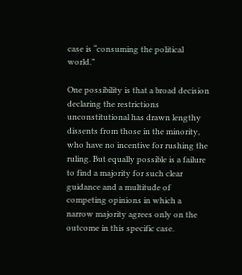case is “consuming the political world.”

One possibility is that a broad decision declaring the restrictions unconstitutional has drawn lengthy dissents from those in the minority, who have no incentive for rushing the ruling. But equally possible is a failure to find a majority for such clear guidance and a multitude of competing opinions in which a narrow majority agrees only on the outcome in this specific case.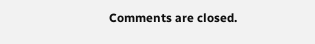Comments are closed.